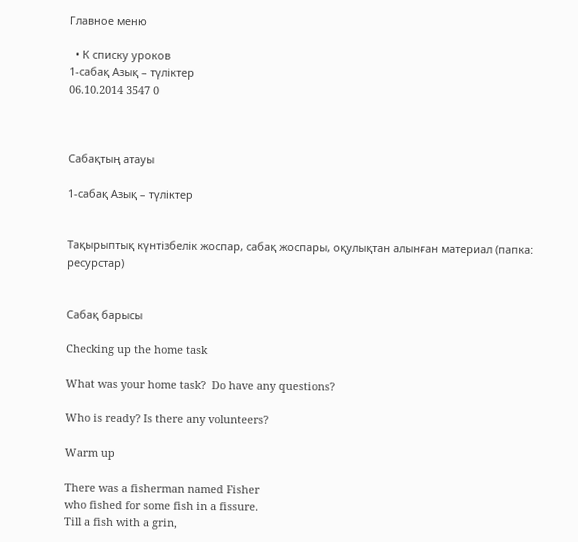Главное меню

  • К списку уроков
1-сабақ Азық – түліктер
06.10.2014 3547 0



Сабақтың атауы

1-сабақ Азық – түліктер


Тақырыптық күнтізбелік жоспар, сабақ жоспары, оқулықтан алынған материал (папка: ресурстар)


Сабақ барысы

Checking up the home task

What was your home task?  Do have any questions?

Who is ready? Is there any volunteers?

Warm up

There was a fisherman named Fisher
who fished for some fish in a fissure.
Till a fish with a grin,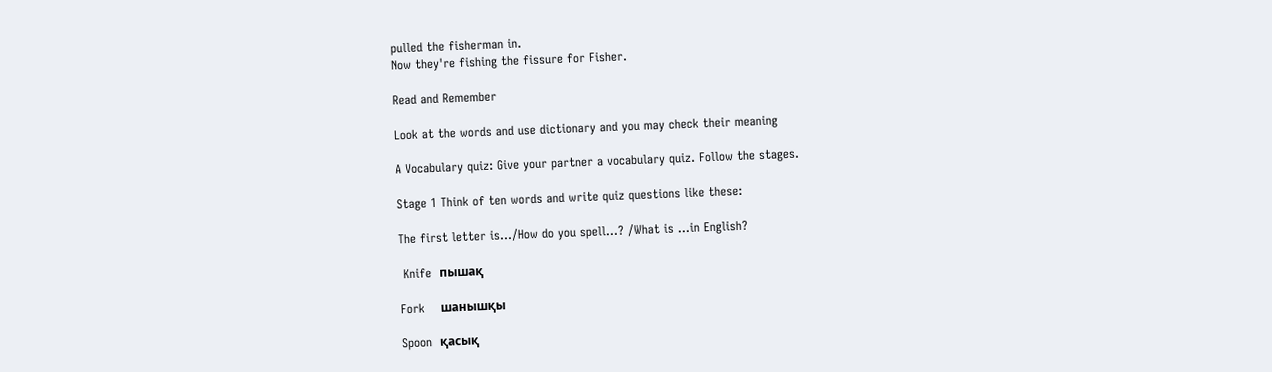pulled the fisherman in.
Now they're fishing the fissure for Fisher.

Read and Remember

Look at the words and use dictionary and you may check their meaning

A Vocabulary quiz: Give your partner a vocabulary quiz. Follow the stages.

Stage 1 Think of ten words and write quiz questions like these:

The first letter is…/How do you spell…? /What is …in English?

 Knife  пышақ

Fork    шанышқы

Spoon  қасық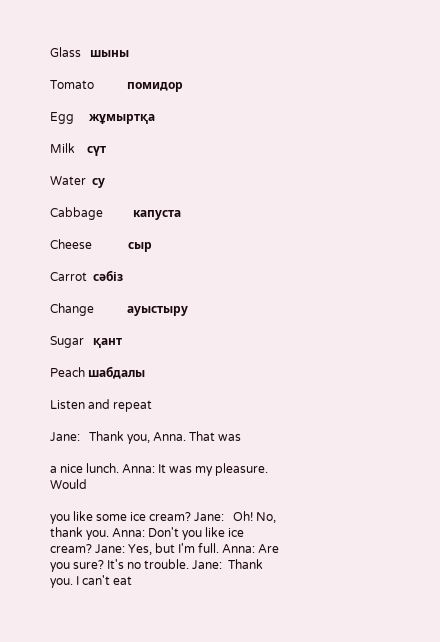Glass   шыны

Tomato           помидор

Egg     жұмыртқа

Milk    сүт

Water  су

Cabbage          капуста

Cheese            сыр

Carrot  сәбіз

Change           ауыстыру

Sugar   қант

Peach шабдалы

Listen and repeat

Jane:   Thank you, Anna. That was

a nice lunch. Anna: It was my pleasure. Would

you like some ice cream? Jane:   Oh! No, thank you. Anna: Don't you like ice cream? Jane: Yes, but I'm full. Anna: Are you sure? It's no trouble. Jane:  Thank you. I can't eat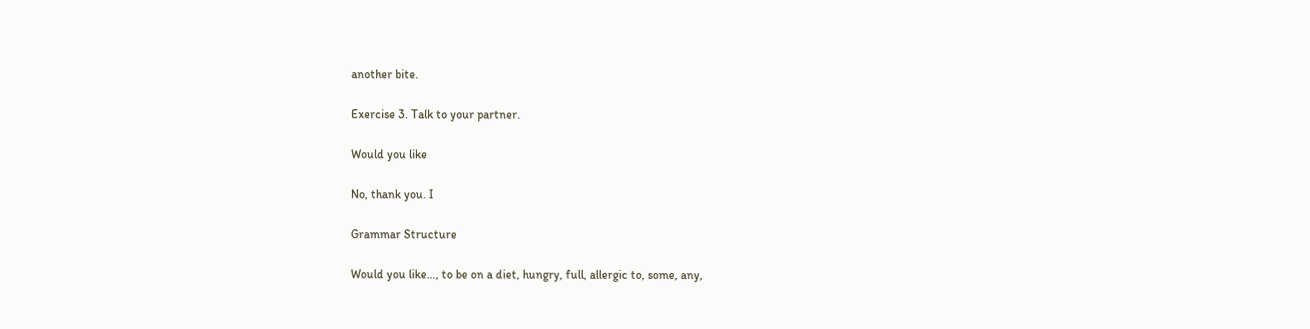another bite.

Exercise 3. Talk to your partner.

Would you like

No, thank you. I

Grammar Structure

Would you like…, to be on a diet, hungry, full, allergic to, some, any,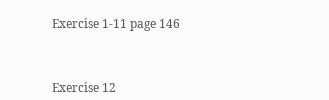Exercise 1-11 page 146



Exercise 12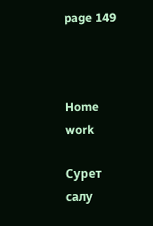page 149



Home work

Сурет салу